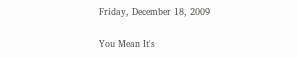Friday, December 18, 2009

You Mean It's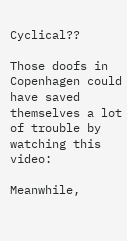Cyclical??

Those doofs in Copenhagen could have saved themselves a lot of trouble by watching this video:

Meanwhile,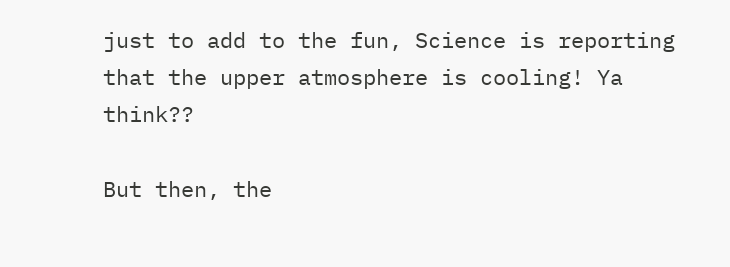just to add to the fun, Science is reporting that the upper atmosphere is cooling! Ya think??

But then, the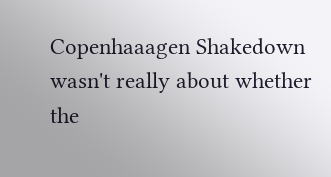Copenhaaagen Shakedown wasn't really about whether the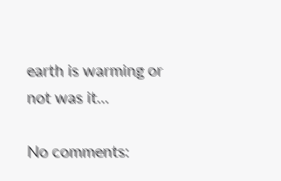earth is warming or not was it...

No comments: